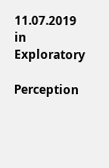11.07.2019 in Exploratory

Perception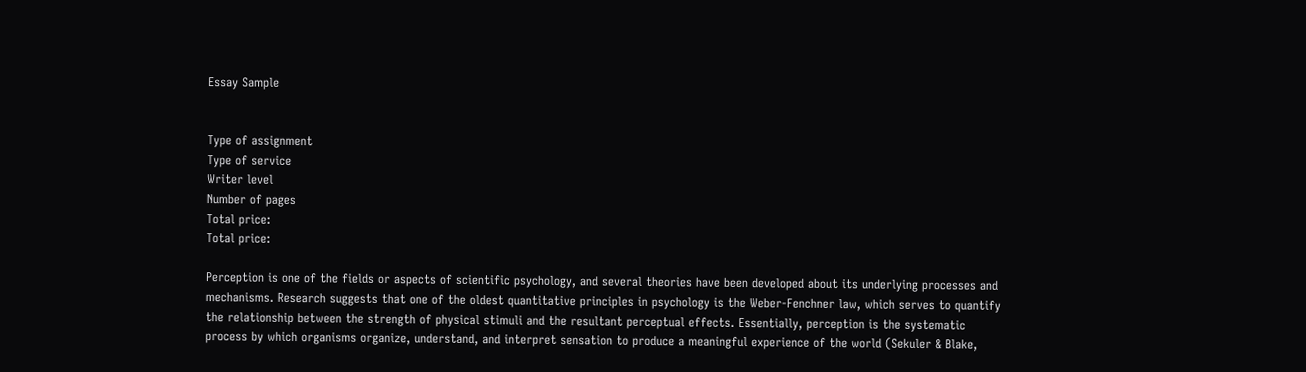Essay Sample


Type of assignment
Type of service
Writer level
Number of pages
Total price:
Total price:

Perception is one of the fields or aspects of scientific psychology, and several theories have been developed about its underlying processes and mechanisms. Research suggests that one of the oldest quantitative principles in psychology is the Weber-Fenchner law, which serves to quantify the relationship between the strength of physical stimuli and the resultant perceptual effects. Essentially, perception is the systematic process by which organisms organize, understand, and interpret sensation to produce a meaningful experience of the world (Sekuler & Blake,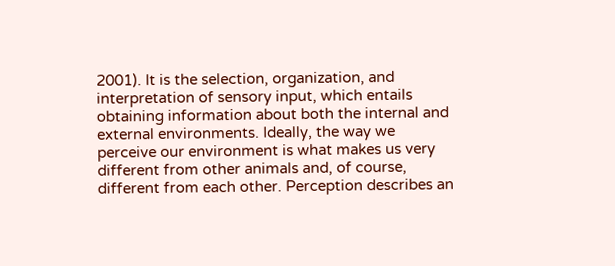2001). It is the selection, organization, and interpretation of sensory input, which entails obtaining information about both the internal and external environments. Ideally, the way we perceive our environment is what makes us very different from other animals and, of course, different from each other. Perception describes an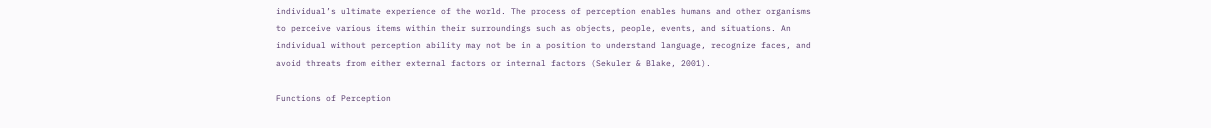individual’s ultimate experience of the world. The process of perception enables humans and other organisms to perceive various items within their surroundings such as objects, people, events, and situations. An individual without perception ability may not be in a position to understand language, recognize faces, and avoid threats from either external factors or internal factors (Sekuler & Blake, 2001).

Functions of Perception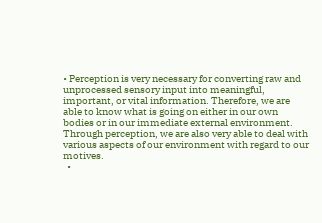• Perception is very necessary for converting raw and unprocessed sensory input into meaningful, important, or vital information. Therefore, we are able to know what is going on either in our own bodies or in our immediate external environment. Through perception, we are also very able to deal with various aspects of our environment with regard to our motives.
  •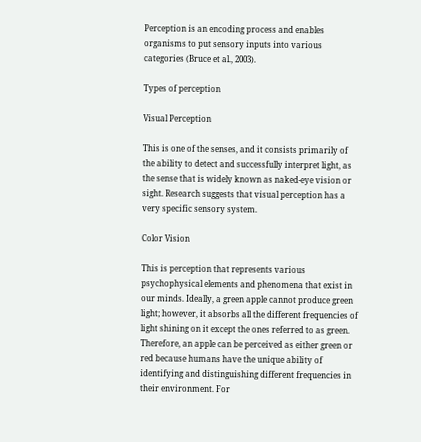Perception is an encoding process and enables organisms to put sensory inputs into various categories (Bruce et al., 2003).

Types of perception

Visual Perception

This is one of the senses, and it consists primarily of the ability to detect and successfully interpret light, as the sense that is widely known as naked-eye vision or sight. Research suggests that visual perception has a very specific sensory system.

Color Vision

This is perception that represents various psychophysical elements and phenomena that exist in our minds. Ideally, a green apple cannot produce green light; however, it absorbs all the different frequencies of light shining on it except the ones referred to as green. Therefore, an apple can be perceived as either green or red because humans have the unique ability of identifying and distinguishing different frequencies in their environment. For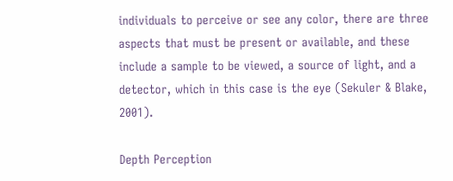individuals to perceive or see any color, there are three aspects that must be present or available, and these include a sample to be viewed, a source of light, and a detector, which in this case is the eye (Sekuler & Blake, 2001).

Depth Perception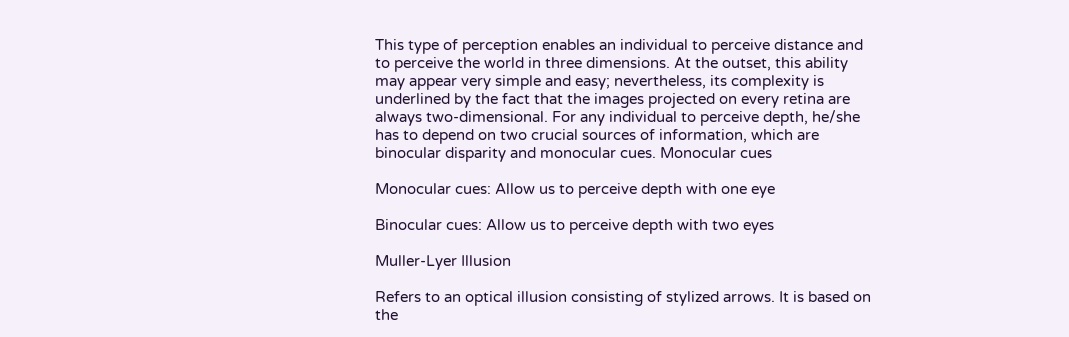This type of perception enables an individual to perceive distance and to perceive the world in three dimensions. At the outset, this ability may appear very simple and easy; nevertheless, its complexity is underlined by the fact that the images projected on every retina are always two-dimensional. For any individual to perceive depth, he/she has to depend on two crucial sources of information, which are binocular disparity and monocular cues. Monocular cues

Monocular cues: Allow us to perceive depth with one eye

Binocular cues: Allow us to perceive depth with two eyes

Muller-Lyer Illusion

Refers to an optical illusion consisting of stylized arrows. It is based on the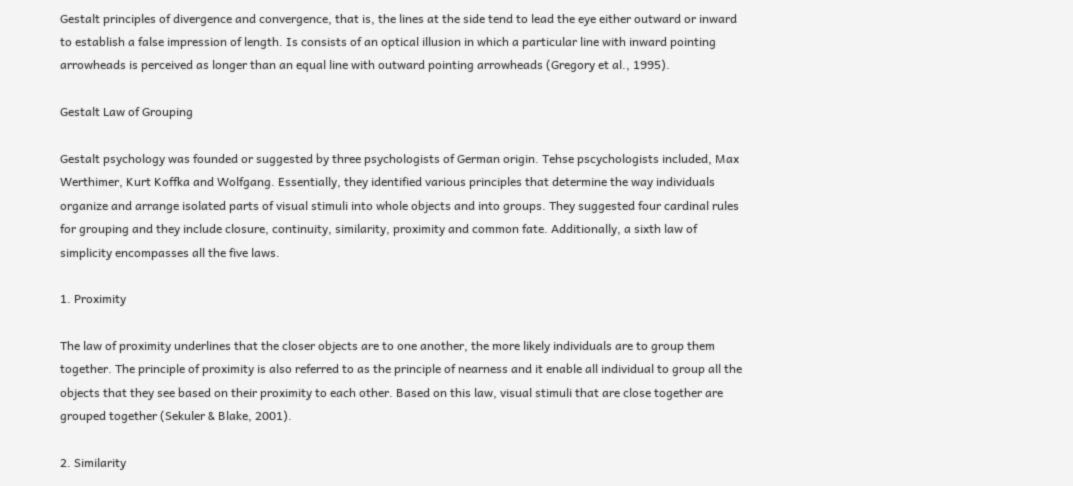Gestalt principles of divergence and convergence, that is, the lines at the side tend to lead the eye either outward or inward to establish a false impression of length. Is consists of an optical illusion in which a particular line with inward pointing arrowheads is perceived as longer than an equal line with outward pointing arrowheads (Gregory et al., 1995).

Gestalt Law of Grouping

Gestalt psychology was founded or suggested by three psychologists of German origin. Tehse pscychologists included, Max Werthimer, Kurt Koffka and Wolfgang. Essentially, they identified various principles that determine the way individuals organize and arrange isolated parts of visual stimuli into whole objects and into groups. They suggested four cardinal rules for grouping and they include closure, continuity, similarity, proximity and common fate. Additionally, a sixth law of simplicity encompasses all the five laws.

1. Proximity

The law of proximity underlines that the closer objects are to one another, the more likely individuals are to group them together. The principle of proximity is also referred to as the principle of nearness and it enable all individual to group all the objects that they see based on their proximity to each other. Based on this law, visual stimuli that are close together are grouped together (Sekuler & Blake, 2001).

2. Similarity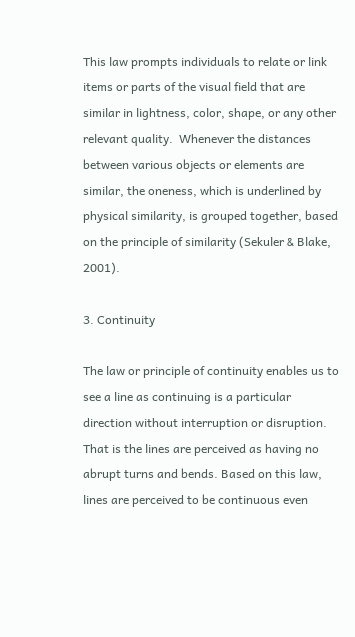This law prompts individuals to relate or link items or parts of the visual field that are similar in lightness, color, shape, or any other relevant quality.  Whenever the distances between various objects or elements are similar, the oneness, which is underlined by physical similarity, is grouped together, based on the principle of similarity (Sekuler & Blake, 2001).

3. Continuity

The law or principle of continuity enables us to see a line as continuing is a particular direction without interruption or disruption. That is the lines are perceived as having no abrupt turns and bends. Based on this law, lines are perceived to be continuous even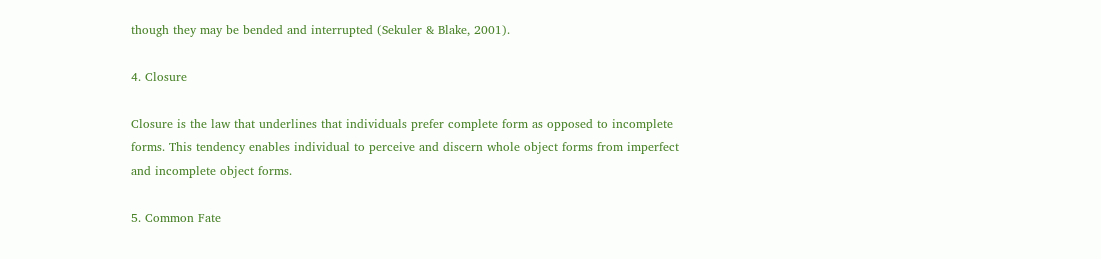though they may be bended and interrupted (Sekuler & Blake, 2001).

4. Closure

Closure is the law that underlines that individuals prefer complete form as opposed to incomplete forms. This tendency enables individual to perceive and discern whole object forms from imperfect and incomplete object forms.

5. Common Fate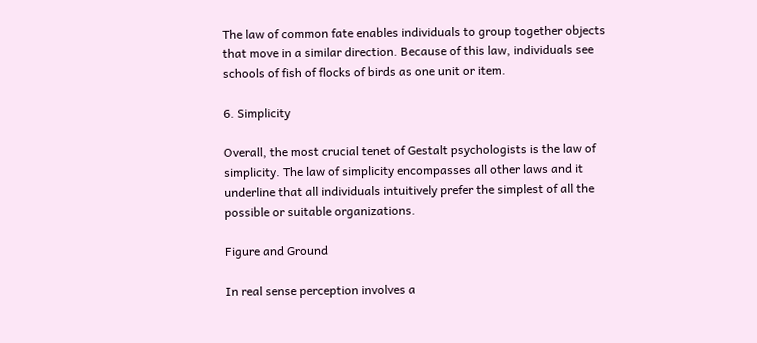The law of common fate enables individuals to group together objects that move in a similar direction. Because of this law, individuals see schools of fish of flocks of birds as one unit or item.

6. Simplicity

Overall, the most crucial tenet of Gestalt psychologists is the law of simplicity. The law of simplicity encompasses all other laws and it underline that all individuals intuitively prefer the simplest of all the possible or suitable organizations.

Figure and Ground

In real sense perception involves a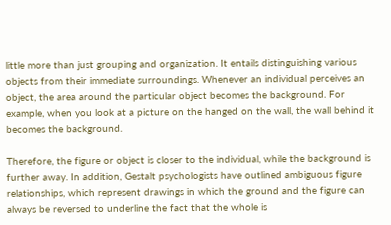little more than just grouping and organization. It entails distinguishing various objects from their immediate surroundings. Whenever an individual perceives an object, the area around the particular object becomes the background. For example, when you look at a picture on the hanged on the wall, the wall behind it becomes the background.

Therefore, the figure or object is closer to the individual, while the background is further away. In addition, Gestalt psychologists have outlined ambiguous figure relationships, which represent drawings in which the ground and the figure can always be reversed to underline the fact that the whole is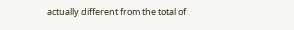actually different from the total of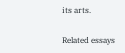its arts.

Related essays